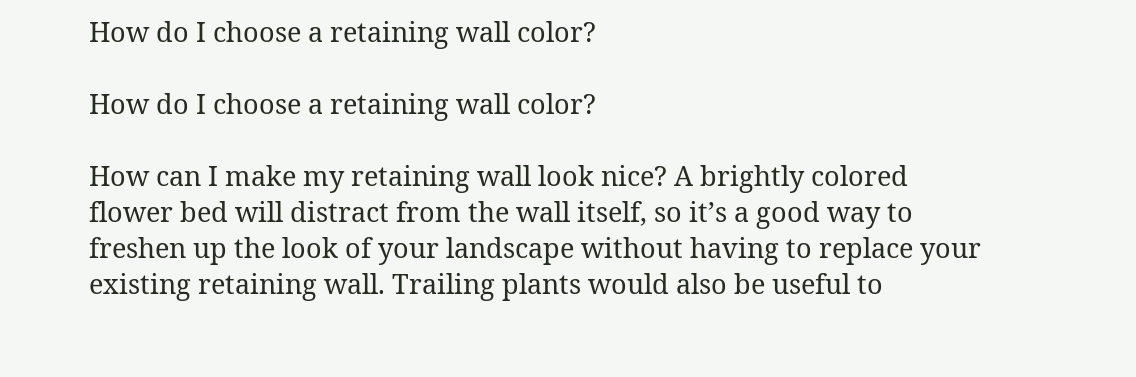How do I choose a retaining wall color?

How do I choose a retaining wall color?

How can I make my retaining wall look nice? A brightly colored flower bed will distract from the wall itself, so it’s a good way to freshen up the look of your landscape without having to replace your existing retaining wall. Trailing plants would also be useful to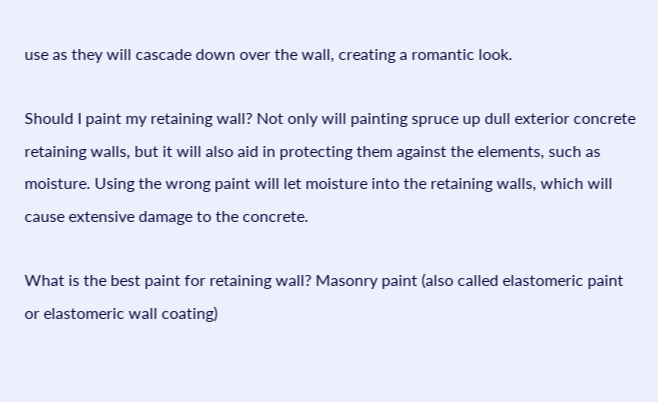use as they will cascade down over the wall, creating a romantic look.

Should I paint my retaining wall? Not only will painting spruce up dull exterior concrete retaining walls, but it will also aid in protecting them against the elements, such as moisture. Using the wrong paint will let moisture into the retaining walls, which will cause extensive damage to the concrete.

What is the best paint for retaining wall? Masonry paint (also called elastomeric paint or elastomeric wall coating)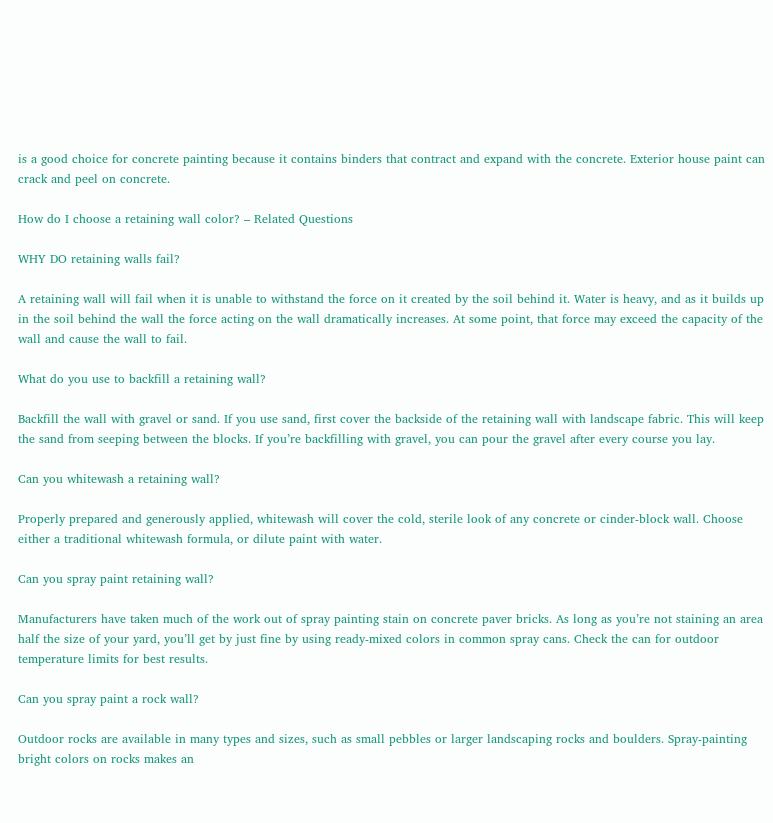is a good choice for concrete painting because it contains binders that contract and expand with the concrete. Exterior house paint can crack and peel on concrete.

How do I choose a retaining wall color? – Related Questions

WHY DO retaining walls fail?

A retaining wall will fail when it is unable to withstand the force on it created by the soil behind it. Water is heavy, and as it builds up in the soil behind the wall the force acting on the wall dramatically increases. At some point, that force may exceed the capacity of the wall and cause the wall to fail.

What do you use to backfill a retaining wall?

Backfill the wall with gravel or sand. If you use sand, first cover the backside of the retaining wall with landscape fabric. This will keep the sand from seeping between the blocks. If you’re backfilling with gravel, you can pour the gravel after every course you lay.

Can you whitewash a retaining wall?

Properly prepared and generously applied, whitewash will cover the cold, sterile look of any concrete or cinder-block wall. Choose either a traditional whitewash formula, or dilute paint with water.

Can you spray paint retaining wall?

Manufacturers have taken much of the work out of spray painting stain on concrete paver bricks. As long as you’re not staining an area half the size of your yard, you’ll get by just fine by using ready-mixed colors in common spray cans. Check the can for outdoor temperature limits for best results.

Can you spray paint a rock wall?

Outdoor rocks are available in many types and sizes, such as small pebbles or larger landscaping rocks and boulders. Spray-painting bright colors on rocks makes an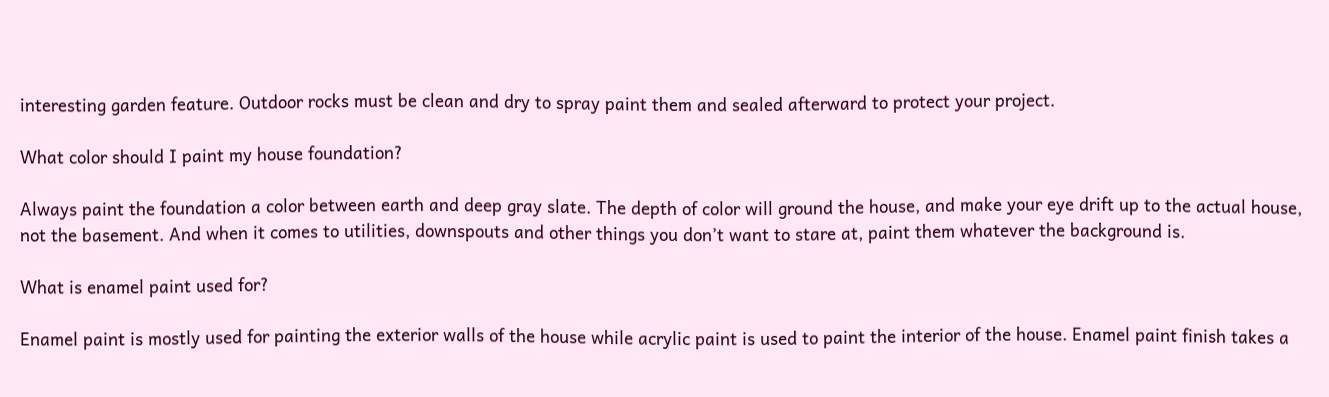interesting garden feature. Outdoor rocks must be clean and dry to spray paint them and sealed afterward to protect your project.

What color should I paint my house foundation?

Always paint the foundation a color between earth and deep gray slate. The depth of color will ground the house, and make your eye drift up to the actual house, not the basement. And when it comes to utilities, downspouts and other things you don’t want to stare at, paint them whatever the background is.

What is enamel paint used for?

Enamel paint is mostly used for painting the exterior walls of the house while acrylic paint is used to paint the interior of the house. Enamel paint finish takes a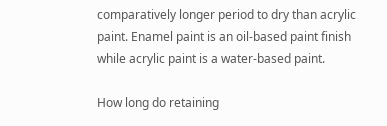comparatively longer period to dry than acrylic paint. Enamel paint is an oil-based paint finish while acrylic paint is a water-based paint.

How long do retaining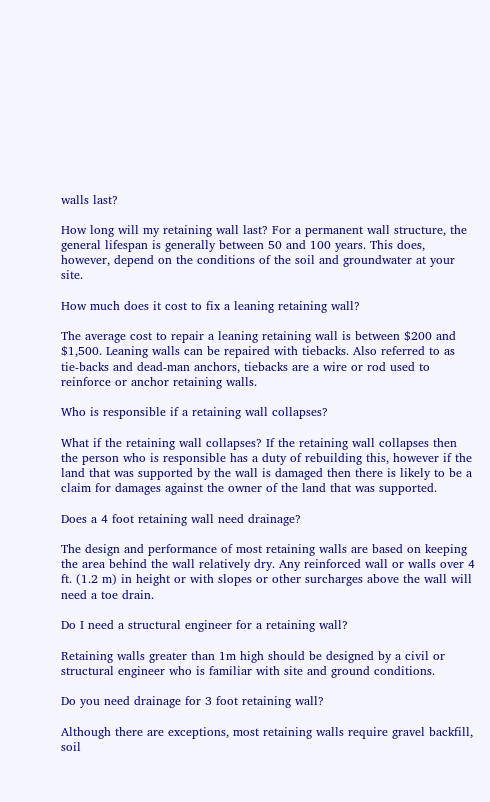walls last?

How long will my retaining wall last? For a permanent wall structure, the general lifespan is generally between 50 and 100 years. This does, however, depend on the conditions of the soil and groundwater at your site.

How much does it cost to fix a leaning retaining wall?

The average cost to repair a leaning retaining wall is between $200 and $1,500. Leaning walls can be repaired with tiebacks. Also referred to as tie-backs and dead-man anchors, tiebacks are a wire or rod used to reinforce or anchor retaining walls.

Who is responsible if a retaining wall collapses?

What if the retaining wall collapses? If the retaining wall collapses then the person who is responsible has a duty of rebuilding this, however if the land that was supported by the wall is damaged then there is likely to be a claim for damages against the owner of the land that was supported.

Does a 4 foot retaining wall need drainage?

The design and performance of most retaining walls are based on keeping the area behind the wall relatively dry. Any reinforced wall or walls over 4 ft. (1.2 m) in height or with slopes or other surcharges above the wall will need a toe drain.

Do I need a structural engineer for a retaining wall?

Retaining walls greater than 1m high should be designed by a civil or structural engineer who is familiar with site and ground conditions.

Do you need drainage for 3 foot retaining wall?

Although there are exceptions, most retaining walls require gravel backfill, soil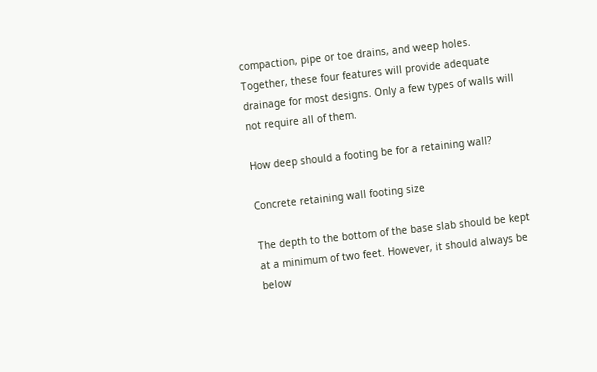compaction, pipe or toe drains, and weep holes. Together, these four features will provide adequate drainage for most designs. Only a few types of walls will not require all of them.

How deep should a footing be for a retaining wall?

Concrete retaining wall footing size

The depth to the bottom of the base slab should be kept at a minimum of two feet. However, it should always be below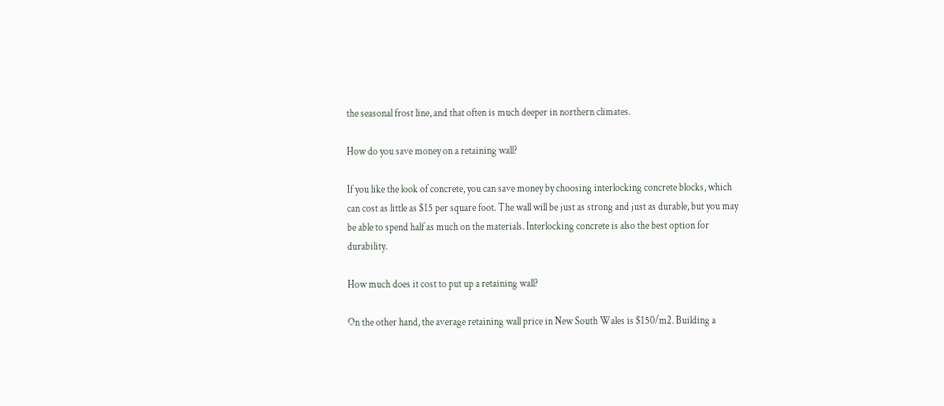the seasonal frost line, and that often is much deeper in northern climates.

How do you save money on a retaining wall?

If you like the look of concrete, you can save money by choosing interlocking concrete blocks, which can cost as little as $15 per square foot. The wall will be just as strong and just as durable, but you may be able to spend half as much on the materials. Interlocking concrete is also the best option for durability.

How much does it cost to put up a retaining wall?

On the other hand, the average retaining wall price in New South Wales is $150/m2. Building a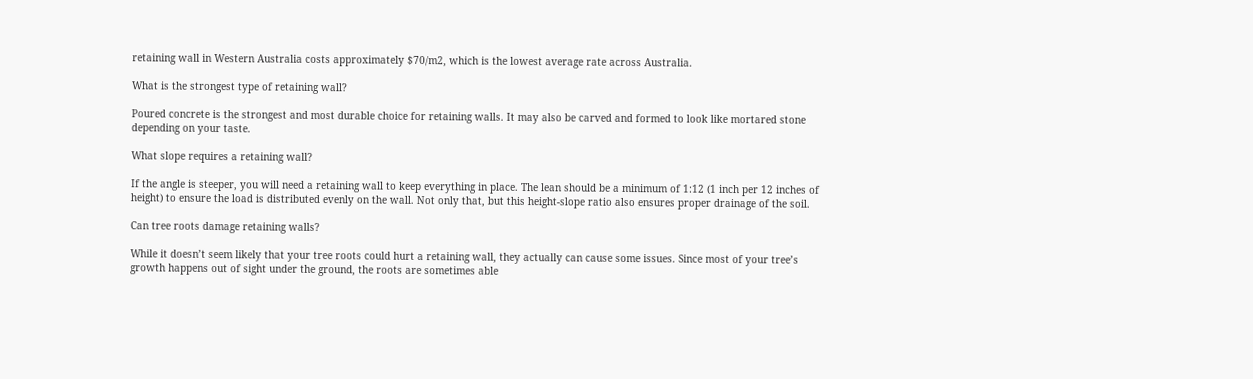retaining wall in Western Australia costs approximately $70/m2, which is the lowest average rate across Australia.

What is the strongest type of retaining wall?

Poured concrete is the strongest and most durable choice for retaining walls. It may also be carved and formed to look like mortared stone depending on your taste.

What slope requires a retaining wall?

If the angle is steeper, you will need a retaining wall to keep everything in place. The lean should be a minimum of 1:12 (1 inch per 12 inches of height) to ensure the load is distributed evenly on the wall. Not only that, but this height-slope ratio also ensures proper drainage of the soil.

Can tree roots damage retaining walls?

While it doesn’t seem likely that your tree roots could hurt a retaining wall, they actually can cause some issues. Since most of your tree’s growth happens out of sight under the ground, the roots are sometimes able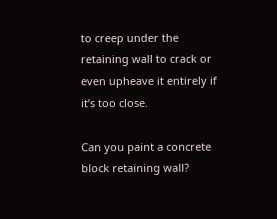to creep under the retaining wall to crack or even upheave it entirely if it’s too close.

Can you paint a concrete block retaining wall?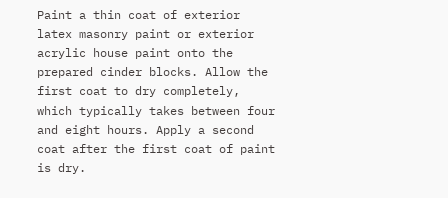Paint a thin coat of exterior latex masonry paint or exterior acrylic house paint onto the prepared cinder blocks. Allow the first coat to dry completely, which typically takes between four and eight hours. Apply a second coat after the first coat of paint is dry.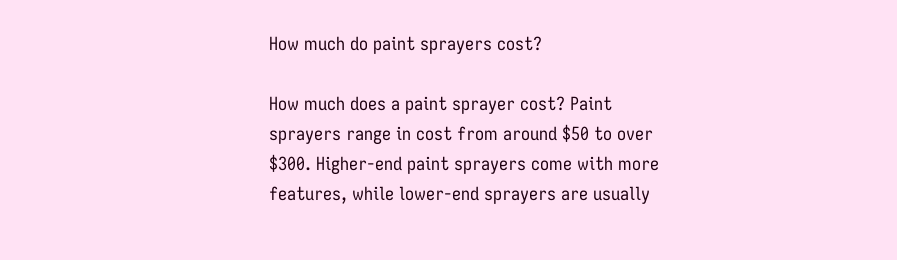How much do paint sprayers cost?

How much does a paint sprayer cost? Paint sprayers range in cost from around $50 to over $300. Higher-end paint sprayers come with more features, while lower-end sprayers are usually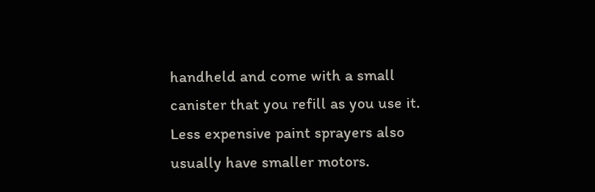handheld and come with a small canister that you refill as you use it. Less expensive paint sprayers also usually have smaller motors.